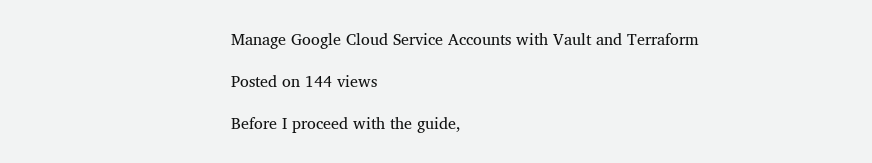Manage Google Cloud Service Accounts with Vault and Terraform

Posted on 144 views

Before I proceed with the guide,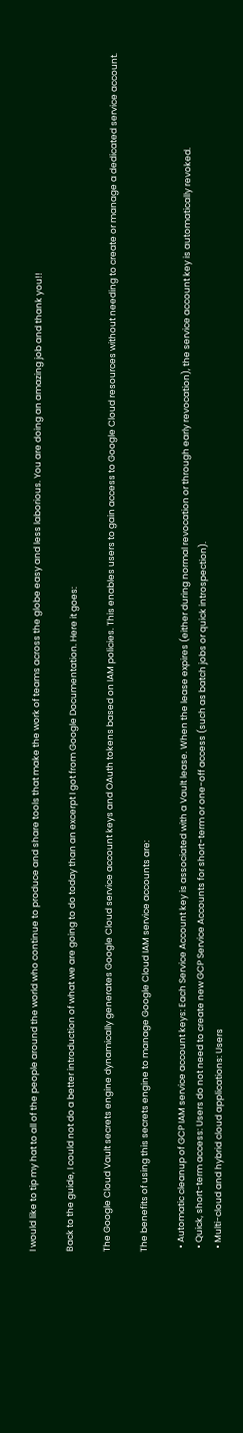I would like to tip my hat to all of the people around the world who continue to produce and share tools that make the work of teams across the globe easy and less laborious. You are doing an amazing job and thank you!!

Back to the guide, I could not do a better introduction of what we are going to do today than an excerpt I got from Google Documentation. Here it goes:

The Google Cloud Vault secrets engine dynamically generates Google Cloud service account keys and OAuth tokens based on IAM policies. This enables users to gain access to Google Cloud resources without needing to create or manage a dedicated service account.

The benefits of using this secrets engine to manage Google Cloud IAM service accounts are:

  • Automatic cleanup of GCP IAM service account keys: Each Service Account key is associated with a Vault lease. When the lease expires (either during normal revocation or through early revocation), the service account key is automatically revoked.
  • Quick, short-term access: Users do not need to create new GCP Service Accounts for short-term or one-off access (such as batch jobs or quick introspection).
  • Multi-cloud and hybrid cloud applications: Users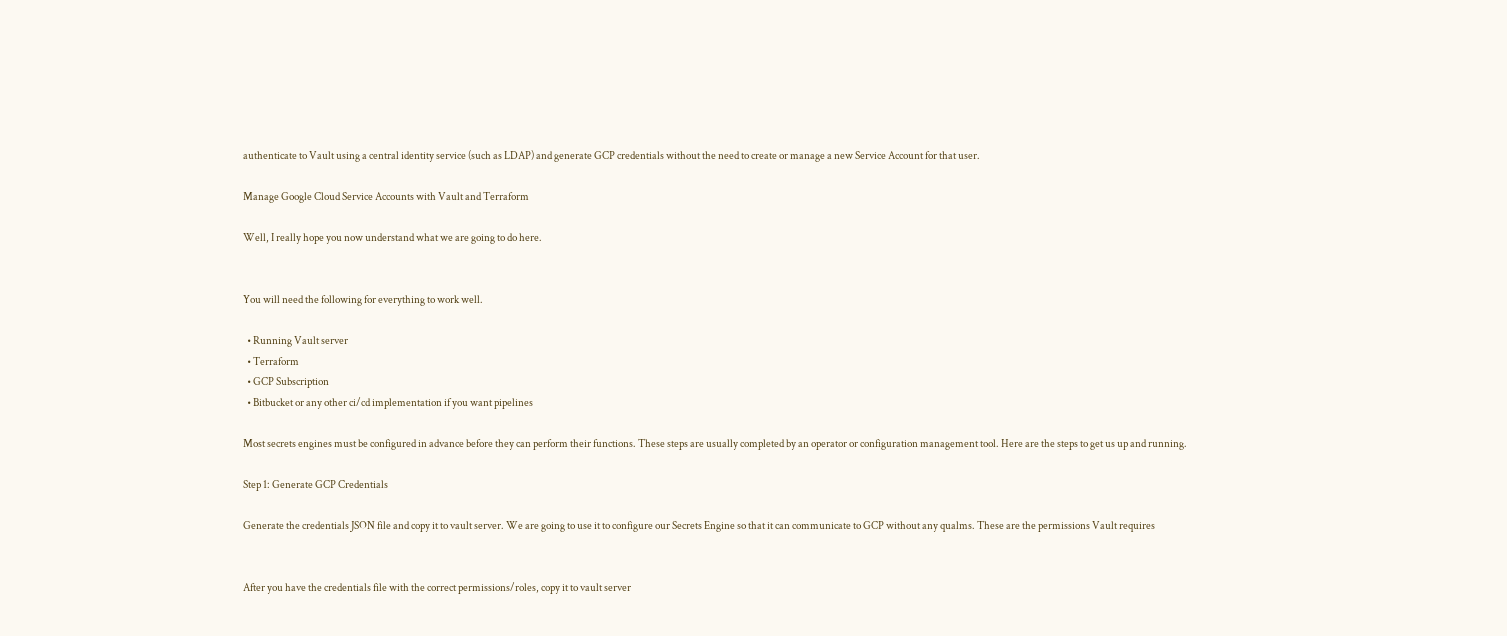authenticate to Vault using a central identity service (such as LDAP) and generate GCP credentials without the need to create or manage a new Service Account for that user.

Manage Google Cloud Service Accounts with Vault and Terraform

Well, I really hope you now understand what we are going to do here.


You will need the following for everything to work well.

  • Running Vault server
  • Terraform
  • GCP Subscription
  • Bitbucket or any other ci/cd implementation if you want pipelines

Most secrets engines must be configured in advance before they can perform their functions. These steps are usually completed by an operator or configuration management tool. Here are the steps to get us up and running.

Step 1: Generate GCP Credentials

Generate the credentials JSON file and copy it to vault server. We are going to use it to configure our Secrets Engine so that it can communicate to GCP without any qualms. These are the permissions Vault requires


After you have the credentials file with the correct permissions/roles, copy it to vault server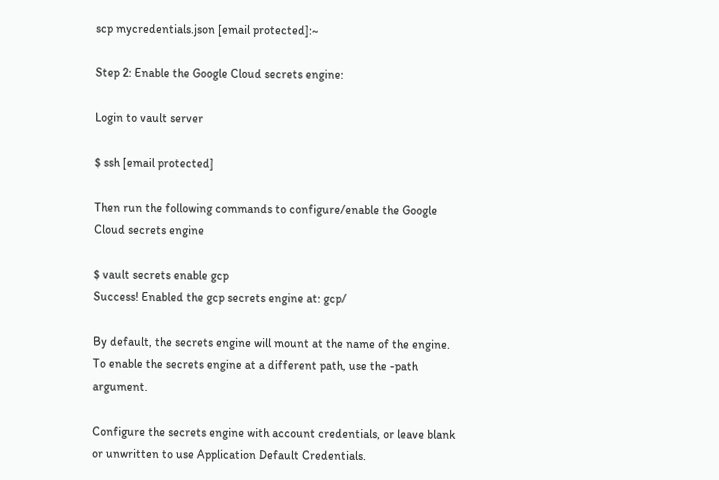scp mycredentials.json [email protected]:~

Step 2: Enable the Google Cloud secrets engine:

Login to vault server

$ ssh [email protected]

Then run the following commands to configure/enable the Google Cloud secrets engine

$ vault secrets enable gcp
Success! Enabled the gcp secrets engine at: gcp/

By default, the secrets engine will mount at the name of the engine. To enable the secrets engine at a different path, use the -path argument.

Configure the secrets engine with account credentials, or leave blank or unwritten to use Application Default Credentials.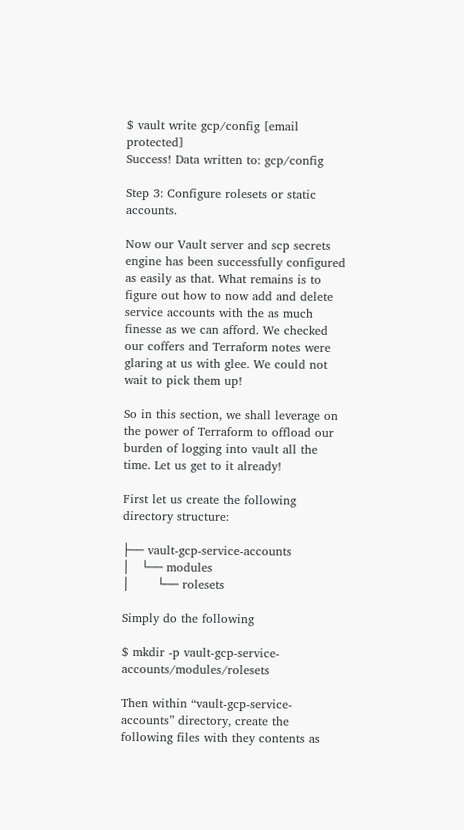$ vault write gcp/config [email protected]
Success! Data written to: gcp/config

Step 3: Configure rolesets or static accounts.

Now our Vault server and scp secrets engine has been successfully configured as easily as that. What remains is to figure out how to now add and delete service accounts with the as much finesse as we can afford. We checked our coffers and Terraform notes were glaring at us with glee. We could not wait to pick them up!

So in this section, we shall leverage on the power of Terraform to offload our burden of logging into vault all the time. Let us get to it already!

First let us create the following directory structure:

├── vault-gcp-service-accounts
│   └── modules
│       └── rolesets

Simply do the following

$ mkdir -p vault-gcp-service-accounts/modules/rolesets

Then within “vault-gcp-service-accounts” directory, create the following files with they contents as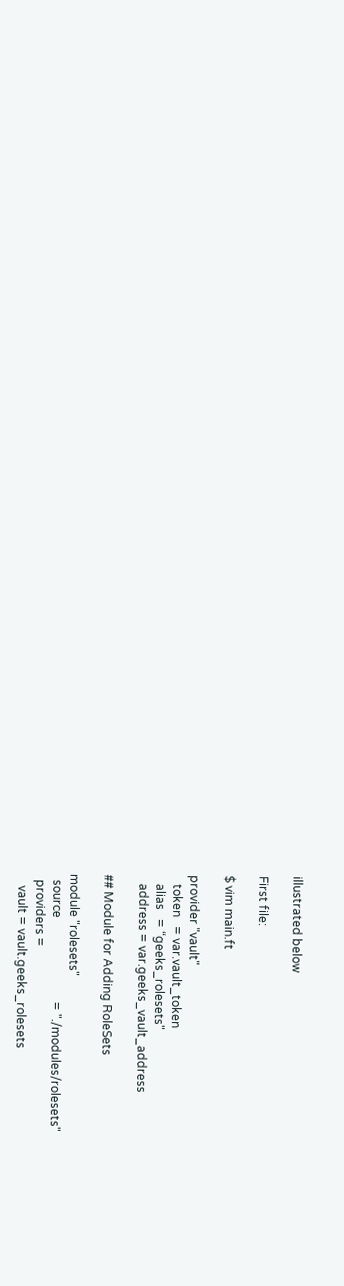illustrated below

First file:

$ vim main.ft

provider "vault"
   token   = var.vault_token
   alias   = “geeks_rolesets"
   address = var.geeks_vault_address

## Module for Adding RoleSets

module "rolesets"
  source                            = "./modules/rolesets"
  providers =
    vault = vault.geeks_rolesets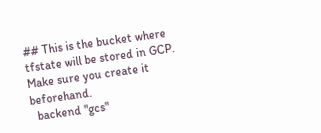## This is the bucket where tfstate will be stored in GCP. Make sure you create it beforehand.
  backend "gcs"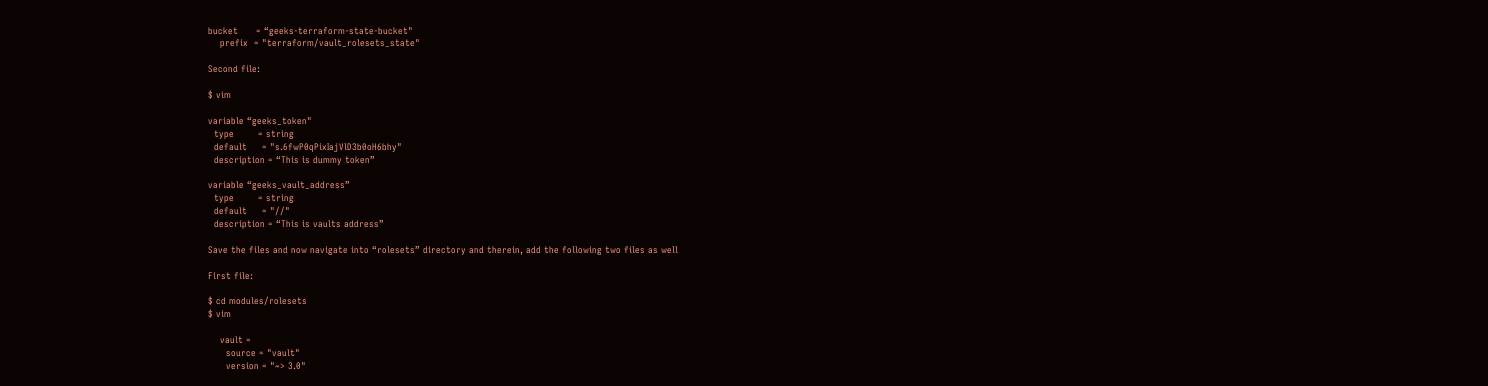bucket      = “geeks-terraform-state-bucket"
    prefix  = "terraform/vault_rolesets_state"

Second file:

$ vim

variable “geeks_token"
  type        = string
  default     = "s.6fwP0qPixIajVlD3b0oH6bhy"
  description = “This is dummy token”

variable “geeks_vault_address”
  type        = string
  default     = "//"
  description = “This is vaults address”

Save the files and now navigate into “rolesets” directory and therein, add the following two files as well

First file:

$ cd modules/rolesets
$ vim

    vault =
      source = "vault"
      version = "~> 3.0"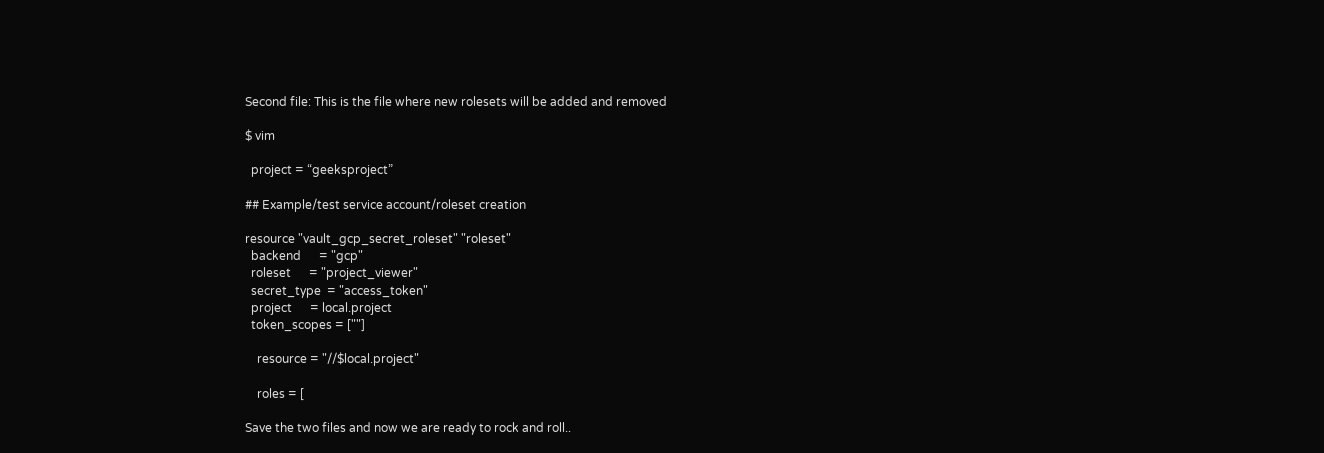Second file: This is the file where new rolesets will be added and removed

$ vim

  project = “geeksproject”

## Example/test service account/roleset creation

resource "vault_gcp_secret_roleset" "roleset"
  backend      = "gcp"
  roleset      = "project_viewer"
  secret_type  = "access_token"
  project      = local.project
  token_scopes = [""]

    resource = "//$local.project"

    roles = [

Save the two files and now we are ready to rock and roll..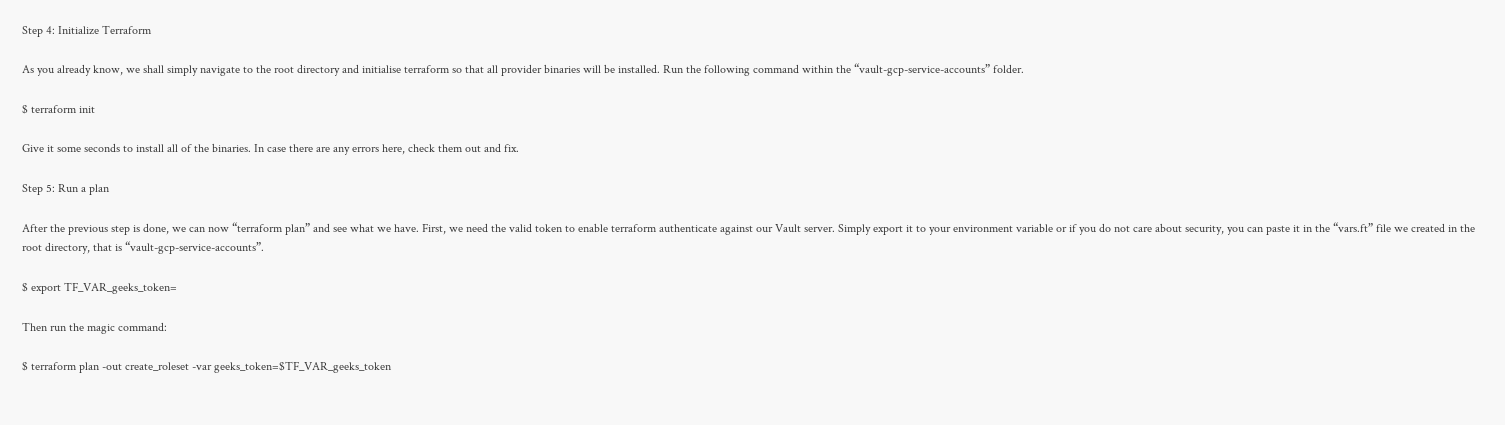Step 4: Initialize Terraform

As you already know, we shall simply navigate to the root directory and initialise terraform so that all provider binaries will be installed. Run the following command within the “vault-gcp-service-accounts” folder.

$ terraform init

Give it some seconds to install all of the binaries. In case there are any errors here, check them out and fix.

Step 5: Run a plan

After the previous step is done, we can now “terraform plan” and see what we have. First, we need the valid token to enable terraform authenticate against our Vault server. Simply export it to your environment variable or if you do not care about security, you can paste it in the “vars.ft” file we created in the root directory, that is “vault-gcp-service-accounts”.

$ export TF_VAR_geeks_token=

Then run the magic command:

$ terraform plan -out create_roleset -var geeks_token=$TF_VAR_geeks_token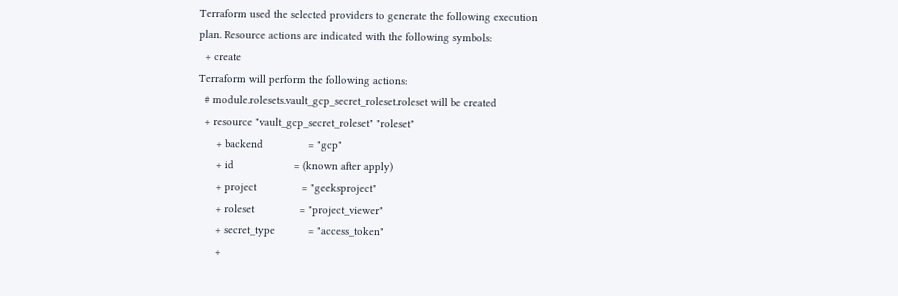Terraform used the selected providers to generate the following execution
plan. Resource actions are indicated with the following symbols:
  + create
Terraform will perform the following actions:
  # module.rolesets.vault_gcp_secret_roleset.roleset will be created
  + resource "vault_gcp_secret_roleset" "roleset"
      + backend               = "gcp"
      + id                    = (known after apply)
      + project               = "geeksproject"
      + roleset               = "project_viewer"
      + secret_type           = "access_token"
      +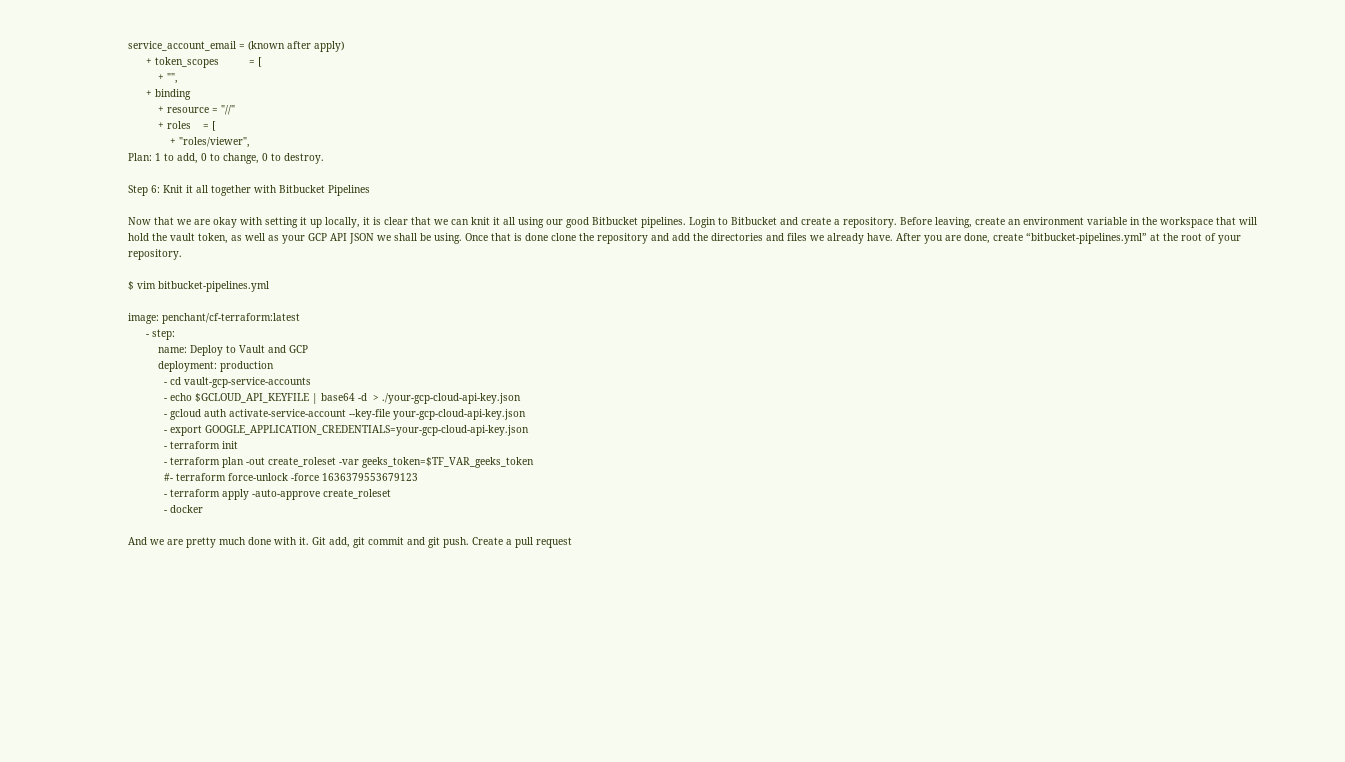service_account_email = (known after apply)
      + token_scopes          = [
          + "",
      + binding
          + resource = "//"
          + roles    = [
              + "roles/viewer",
Plan: 1 to add, 0 to change, 0 to destroy.

Step 6: Knit it all together with Bitbucket Pipelines

Now that we are okay with setting it up locally, it is clear that we can knit it all using our good Bitbucket pipelines. Login to Bitbucket and create a repository. Before leaving, create an environment variable in the workspace that will hold the vault token, as well as your GCP API JSON we shall be using. Once that is done clone the repository and add the directories and files we already have. After you are done, create “bitbucket-pipelines.yml” at the root of your repository.

$ vim bitbucket-pipelines.yml

image: penchant/cf-terraform:latest
      - step:
          name: Deploy to Vault and GCP
          deployment: production
            - cd vault-gcp-service-accounts
            - echo $GCLOUD_API_KEYFILE | base64 -d  > ./your-gcp-cloud-api-key.json
            - gcloud auth activate-service-account --key-file your-gcp-cloud-api-key.json
            - export GOOGLE_APPLICATION_CREDENTIALS=your-gcp-cloud-api-key.json
            - terraform init
            - terraform plan -out create_roleset -var geeks_token=$TF_VAR_geeks_token
            #- terraform force-unlock -force 1636379553679123
            - terraform apply -auto-approve create_roleset
            - docker

And we are pretty much done with it. Git add, git commit and git push. Create a pull request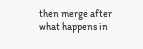then merge after what happens in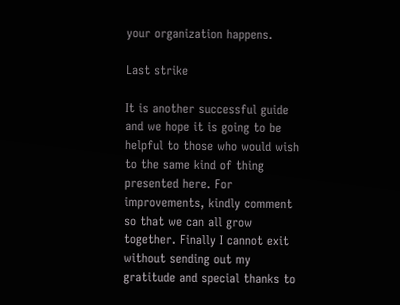your organization happens.

Last strike

It is another successful guide and we hope it is going to be helpful to those who would wish to the same kind of thing presented here. For improvements, kindly comment so that we can all grow together. Finally I cannot exit without sending out my gratitude and special thanks to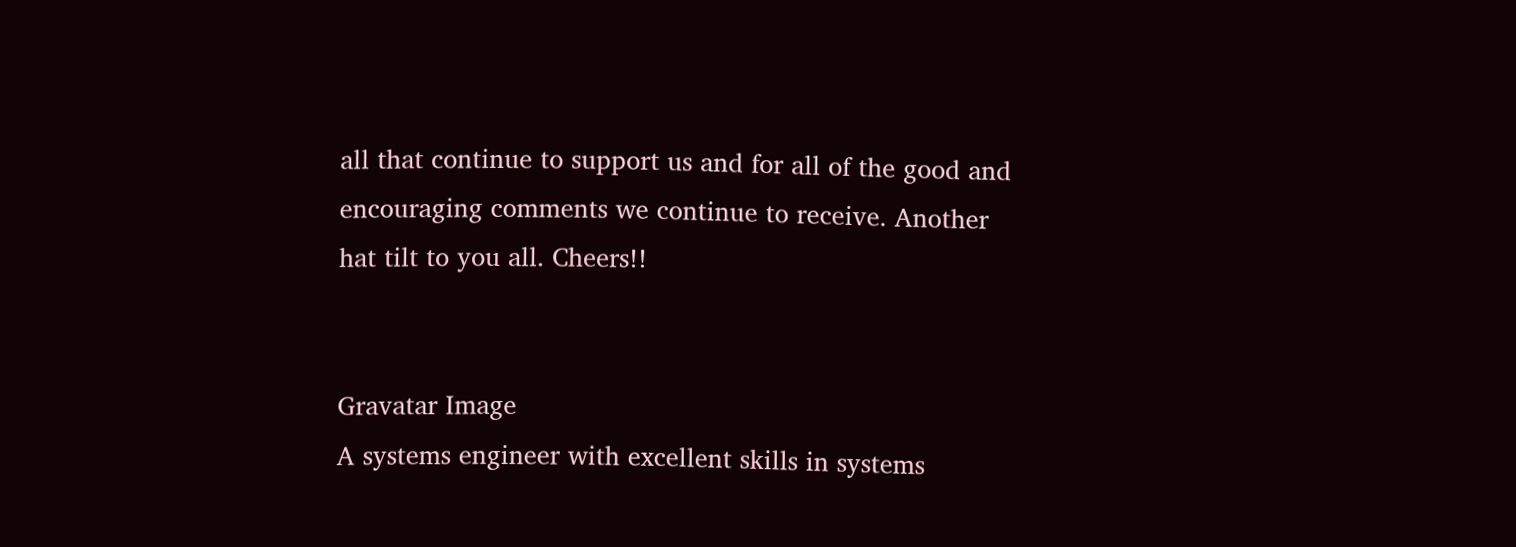all that continue to support us and for all of the good and encouraging comments we continue to receive. Another hat tilt to you all. Cheers!!


Gravatar Image
A systems engineer with excellent skills in systems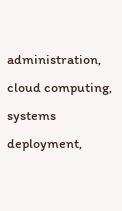administration, cloud computing, systems deployment,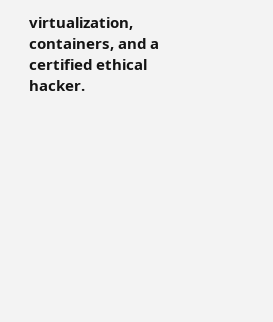virtualization, containers, and a certified ethical hacker.